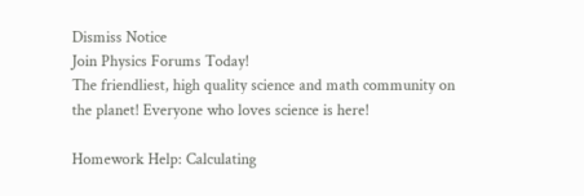Dismiss Notice
Join Physics Forums Today!
The friendliest, high quality science and math community on the planet! Everyone who loves science is here!

Homework Help: Calculating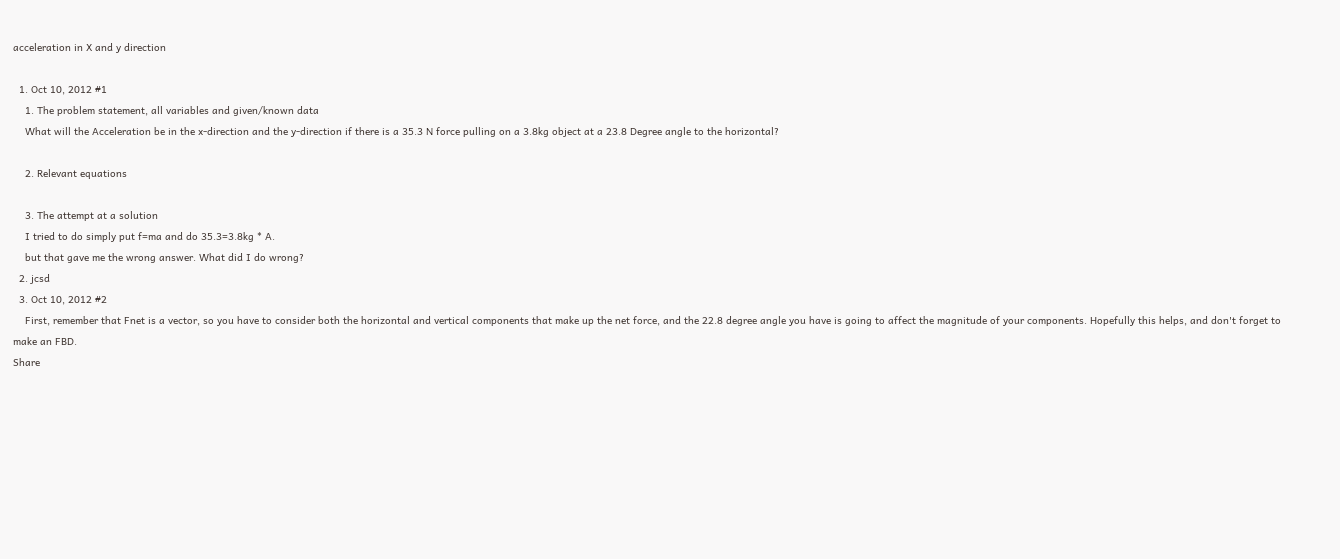acceleration in X and y direction

  1. Oct 10, 2012 #1
    1. The problem statement, all variables and given/known data
    What will the Acceleration be in the x-direction and the y-direction if there is a 35.3 N force pulling on a 3.8kg object at a 23.8 Degree angle to the horizontal?

    2. Relevant equations

    3. The attempt at a solution
    I tried to do simply put f=ma and do 35.3=3.8kg * A.
    but that gave me the wrong answer. What did I do wrong?
  2. jcsd
  3. Oct 10, 2012 #2
    First, remember that Fnet is a vector, so you have to consider both the horizontal and vertical components that make up the net force, and the 22.8 degree angle you have is going to affect the magnitude of your components. Hopefully this helps, and don't forget to make an FBD.
Share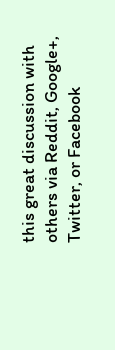this great discussion with others via Reddit, Google+, Twitter, or Facebook